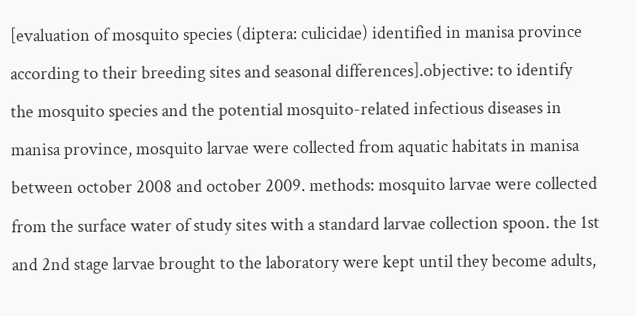[evaluation of mosquito species (diptera: culicidae) identified in manisa province according to their breeding sites and seasonal differences].objective: to identify the mosquito species and the potential mosquito-related infectious diseases in manisa province, mosquito larvae were collected from aquatic habitats in manisa between october 2008 and october 2009. methods: mosquito larvae were collected from the surface water of study sites with a standard larvae collection spoon. the 1st and 2nd stage larvae brought to the laboratory were kept until they become adults,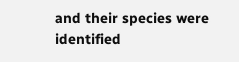and their species were identified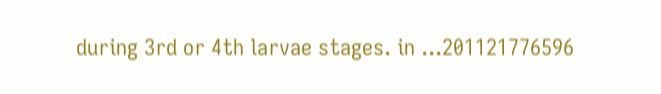during 3rd or 4th larvae stages. in ...201121776596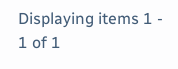Displaying items 1 - 1 of 1